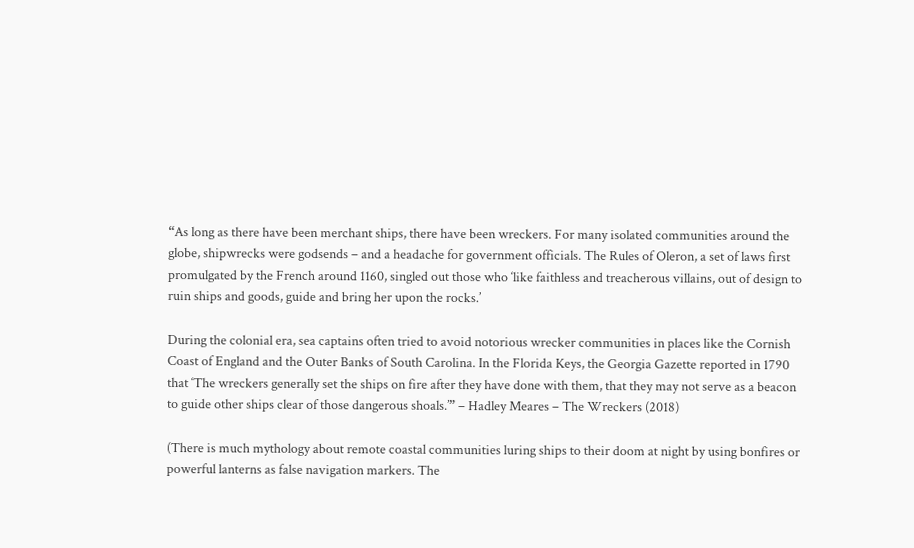“As long as there have been merchant ships, there have been wreckers. For many isolated communities around the globe, shipwrecks were godsends – and a headache for government officials. The Rules of Oleron, a set of laws first promulgated by the French around 1160, singled out those who ‘like faithless and treacherous villains, out of design to ruin ships and goods, guide and bring her upon the rocks.’

During the colonial era, sea captains often tried to avoid notorious wrecker communities in places like the Cornish Coast of England and the Outer Banks of South Carolina. In the Florida Keys, the Georgia Gazette reported in 1790 that ‘The wreckers generally set the ships on fire after they have done with them, that they may not serve as a beacon to guide other ships clear of those dangerous shoals.’” – Hadley Meares – The Wreckers (2018)

(There is much mythology about remote coastal communities luring ships to their doom at night by using bonfires or powerful lanterns as false navigation markers. The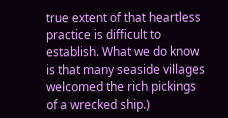true extent of that heartless practice is difficult to establish. What we do know is that many seaside villages welcomed the rich pickings of a wrecked ship.)